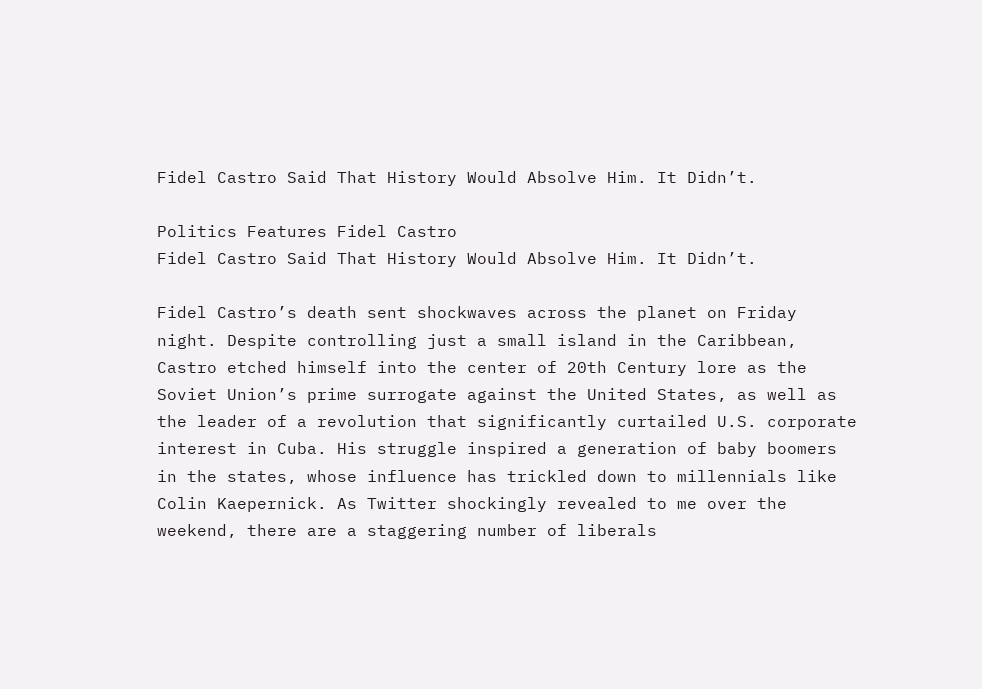Fidel Castro Said That History Would Absolve Him. It Didn’t.

Politics Features Fidel Castro
Fidel Castro Said That History Would Absolve Him. It Didn’t.

Fidel Castro’s death sent shockwaves across the planet on Friday night. Despite controlling just a small island in the Caribbean, Castro etched himself into the center of 20th Century lore as the Soviet Union’s prime surrogate against the United States, as well as the leader of a revolution that significantly curtailed U.S. corporate interest in Cuba. His struggle inspired a generation of baby boomers in the states, whose influence has trickled down to millennials like Colin Kaepernick. As Twitter shockingly revealed to me over the weekend, there are a staggering number of liberals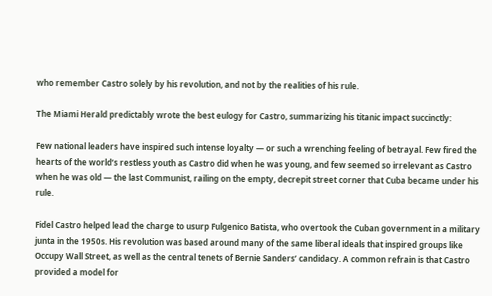who remember Castro solely by his revolution, and not by the realities of his rule.

The Miami Herald predictably wrote the best eulogy for Castro, summarizing his titanic impact succinctly:

Few national leaders have inspired such intense loyalty — or such a wrenching feeling of betrayal. Few fired the hearts of the world’s restless youth as Castro did when he was young, and few seemed so irrelevant as Castro when he was old — the last Communist, railing on the empty, decrepit street corner that Cuba became under his rule.

Fidel Castro helped lead the charge to usurp Fulgenico Batista, who overtook the Cuban government in a military junta in the 1950s. His revolution was based around many of the same liberal ideals that inspired groups like Occupy Wall Street, as well as the central tenets of Bernie Sanders’ candidacy. A common refrain is that Castro provided a model for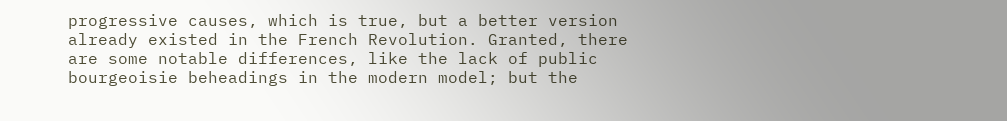progressive causes, which is true, but a better version already existed in the French Revolution. Granted, there are some notable differences, like the lack of public bourgeoisie beheadings in the modern model; but the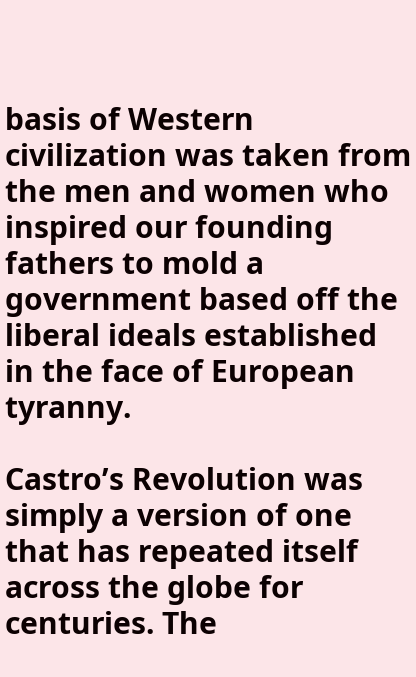basis of Western civilization was taken from the men and women who inspired our founding fathers to mold a government based off the liberal ideals established in the face of European tyranny.

Castro’s Revolution was simply a version of one that has repeated itself across the globe for centuries. The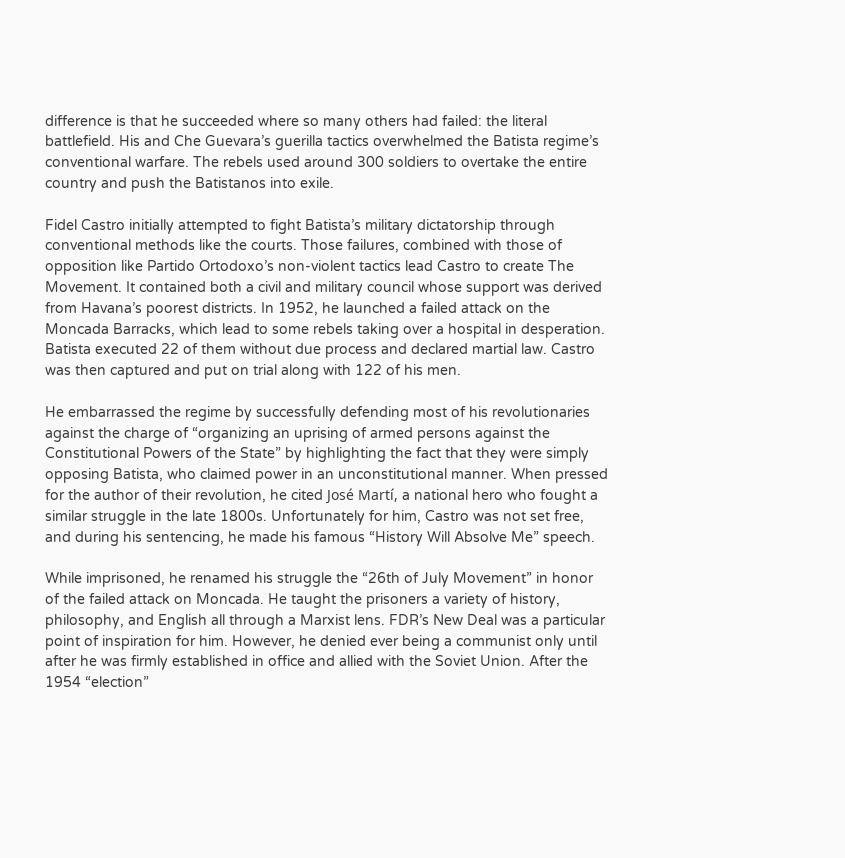difference is that he succeeded where so many others had failed: the literal battlefield. His and Che Guevara’s guerilla tactics overwhelmed the Batista regime’s conventional warfare. The rebels used around 300 soldiers to overtake the entire country and push the Batistanos into exile.

Fidel Castro initially attempted to fight Batista’s military dictatorship through conventional methods like the courts. Those failures, combined with those of opposition like Partido Ortodoxo’s non-violent tactics lead Castro to create The Movement. It contained both a civil and military council whose support was derived from Havana’s poorest districts. In 1952, he launched a failed attack on the Moncada Barracks, which lead to some rebels taking over a hospital in desperation. Batista executed 22 of them without due process and declared martial law. Castro was then captured and put on trial along with 122 of his men.

He embarrassed the regime by successfully defending most of his revolutionaries against the charge of “organizing an uprising of armed persons against the Constitutional Powers of the State” by highlighting the fact that they were simply opposing Batista, who claimed power in an unconstitutional manner. When pressed for the author of their revolution, he cited José Martí, a national hero who fought a similar struggle in the late 1800s. Unfortunately for him, Castro was not set free, and during his sentencing, he made his famous “History Will Absolve Me” speech.

While imprisoned, he renamed his struggle the “26th of July Movement” in honor of the failed attack on Moncada. He taught the prisoners a variety of history, philosophy, and English all through a Marxist lens. FDR’s New Deal was a particular point of inspiration for him. However, he denied ever being a communist only until after he was firmly established in office and allied with the Soviet Union. After the 1954 “election”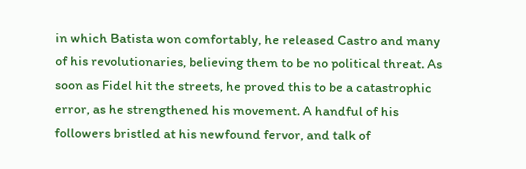in which Batista won comfortably, he released Castro and many of his revolutionaries, believing them to be no political threat. As soon as Fidel hit the streets, he proved this to be a catastrophic error, as he strengthened his movement. A handful of his followers bristled at his newfound fervor, and talk of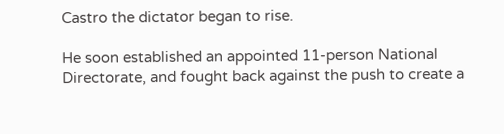Castro the dictator began to rise.

He soon established an appointed 11-person National Directorate, and fought back against the push to create a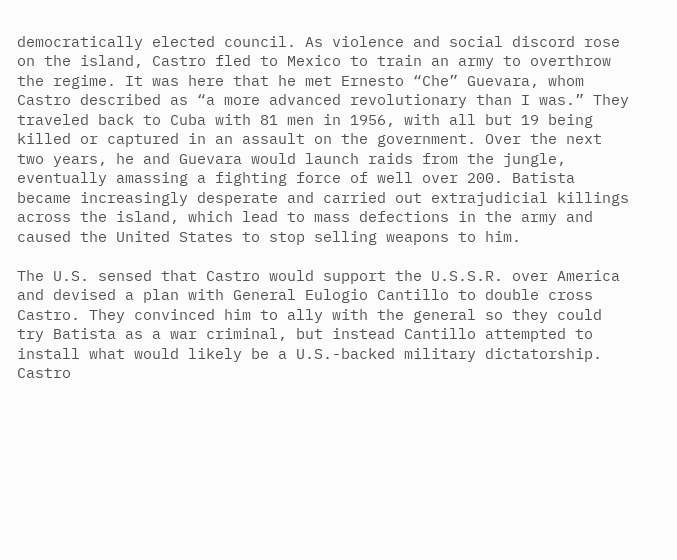democratically elected council. As violence and social discord rose on the island, Castro fled to Mexico to train an army to overthrow the regime. It was here that he met Ernesto “Che” Guevara, whom Castro described as “a more advanced revolutionary than I was.” They traveled back to Cuba with 81 men in 1956, with all but 19 being killed or captured in an assault on the government. Over the next two years, he and Guevara would launch raids from the jungle, eventually amassing a fighting force of well over 200. Batista became increasingly desperate and carried out extrajudicial killings across the island, which lead to mass defections in the army and caused the United States to stop selling weapons to him.

The U.S. sensed that Castro would support the U.S.S.R. over America and devised a plan with General Eulogio Cantillo to double cross Castro. They convinced him to ally with the general so they could try Batista as a war criminal, but instead Cantillo attempted to install what would likely be a U.S.-backed military dictatorship. Castro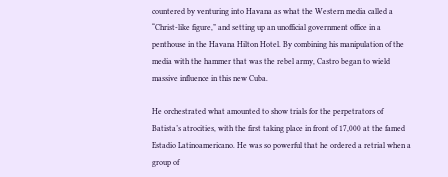countered by venturing into Havana as what the Western media called a “Christ-like figure,” and setting up an unofficial government office in a penthouse in the Havana Hilton Hotel. By combining his manipulation of the media with the hammer that was the rebel army, Castro began to wield massive influence in this new Cuba.

He orchestrated what amounted to show trials for the perpetrators of Batista’s atrocities, with the first taking place in front of 17,000 at the famed Estadio Latinoamericano. He was so powerful that he ordered a retrial when a group of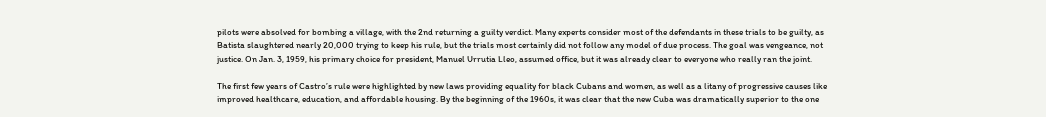pilots were absolved for bombing a village, with the 2nd returning a guilty verdict. Many experts consider most of the defendants in these trials to be guilty, as Batista slaughtered nearly 20,000 trying to keep his rule, but the trials most certainly did not follow any model of due process. The goal was vengeance, not justice. On Jan. 3, 1959, his primary choice for president, Manuel Urrutia Lleo, assumed office, but it was already clear to everyone who really ran the joint.

The first few years of Castro’s rule were highlighted by new laws providing equality for black Cubans and women, as well as a litany of progressive causes like improved healthcare, education, and affordable housing. By the beginning of the 1960s, it was clear that the new Cuba was dramatically superior to the one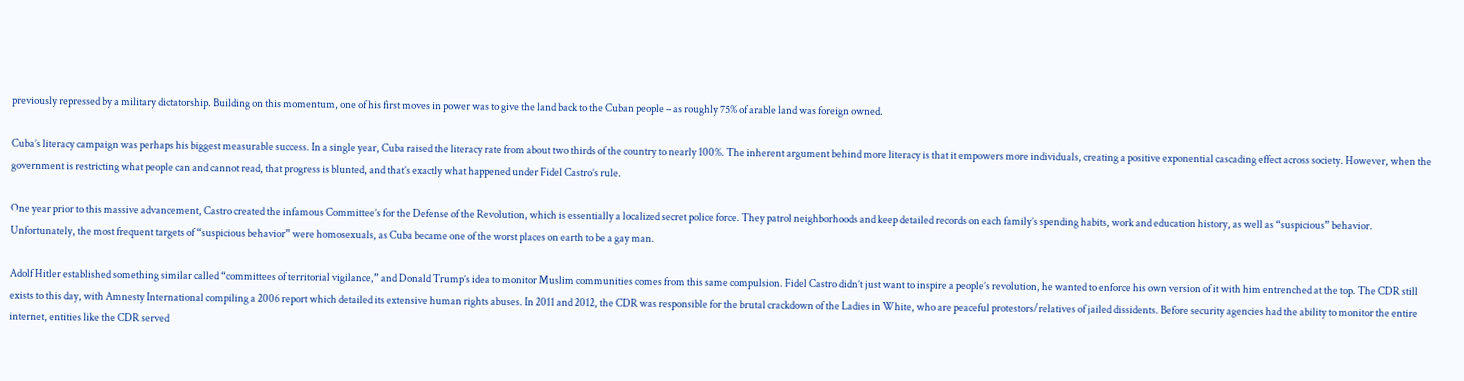previously repressed by a military dictatorship. Building on this momentum, one of his first moves in power was to give the land back to the Cuban people – as roughly 75% of arable land was foreign owned.

Cuba’s literacy campaign was perhaps his biggest measurable success. In a single year, Cuba raised the literacy rate from about two thirds of the country to nearly 100%. The inherent argument behind more literacy is that it empowers more individuals, creating a positive exponential cascading effect across society. However, when the government is restricting what people can and cannot read, that progress is blunted, and that’s exactly what happened under Fidel Castro’s rule.

One year prior to this massive advancement, Castro created the infamous Committee’s for the Defense of the Revolution, which is essentially a localized secret police force. They patrol neighborhoods and keep detailed records on each family’s spending habits, work and education history, as well as “suspicious” behavior. Unfortunately, the most frequent targets of “suspicious behavior” were homosexuals, as Cuba became one of the worst places on earth to be a gay man.

Adolf Hitler established something similar called “committees of territorial vigilance,” and Donald Trump’s idea to monitor Muslim communities comes from this same compulsion. Fidel Castro didn’t just want to inspire a people’s revolution, he wanted to enforce his own version of it with him entrenched at the top. The CDR still exists to this day, with Amnesty International compiling a 2006 report which detailed its extensive human rights abuses. In 2011 and 2012, the CDR was responsible for the brutal crackdown of the Ladies in White, who are peaceful protestors/relatives of jailed dissidents. Before security agencies had the ability to monitor the entire internet, entities like the CDR served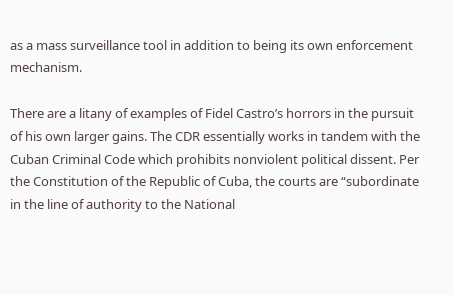as a mass surveillance tool in addition to being its own enforcement mechanism.

There are a litany of examples of Fidel Castro’s horrors in the pursuit of his own larger gains. The CDR essentially works in tandem with the Cuban Criminal Code which prohibits nonviolent political dissent. Per the Constitution of the Republic of Cuba, the courts are “subordinate in the line of authority to the National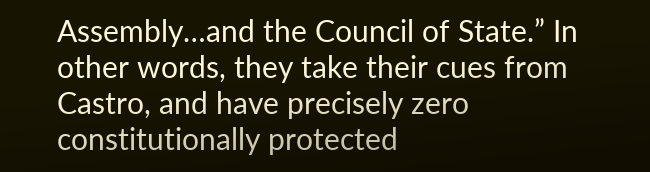Assembly…and the Council of State.” In other words, they take their cues from Castro, and have precisely zero constitutionally protected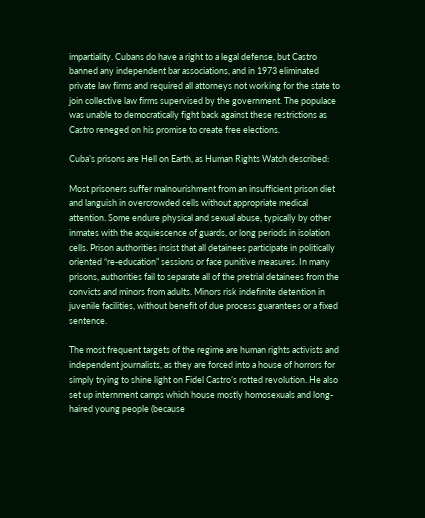impartiality. Cubans do have a right to a legal defense, but Castro banned any independent bar associations, and in 1973 eliminated private law firms and required all attorneys not working for the state to join collective law firms supervised by the government. The populace was unable to democratically fight back against these restrictions as Castro reneged on his promise to create free elections.

Cuba’s prisons are Hell on Earth, as Human Rights Watch described:

Most prisoners suffer malnourishment from an insufficient prison diet and languish in overcrowded cells without appropriate medical attention. Some endure physical and sexual abuse, typically by other inmates with the acquiescence of guards, or long periods in isolation cells. Prison authorities insist that all detainees participate in politically oriented “re-education” sessions or face punitive measures. In many prisons, authorities fail to separate all of the pretrial detainees from the convicts and minors from adults. Minors risk indefinite detention in juvenile facilities, without benefit of due process guarantees or a fixed sentence.

The most frequent targets of the regime are human rights activists and independent journalists, as they are forced into a house of horrors for simply trying to shine light on Fidel Castro’s rotted revolution. He also set up internment camps which house mostly homosexuals and long-haired young people (because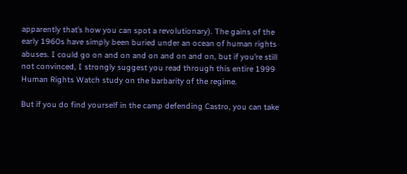apparently that’s how you can spot a revolutionary). The gains of the early 1960s have simply been buried under an ocean of human rights abuses. I could go on and on and on and on and on, but if you’re still not convinced, I strongly suggest you read through this entire 1999 Human Rights Watch study on the barbarity of the regime.

But if you do find yourself in the camp defending Castro, you can take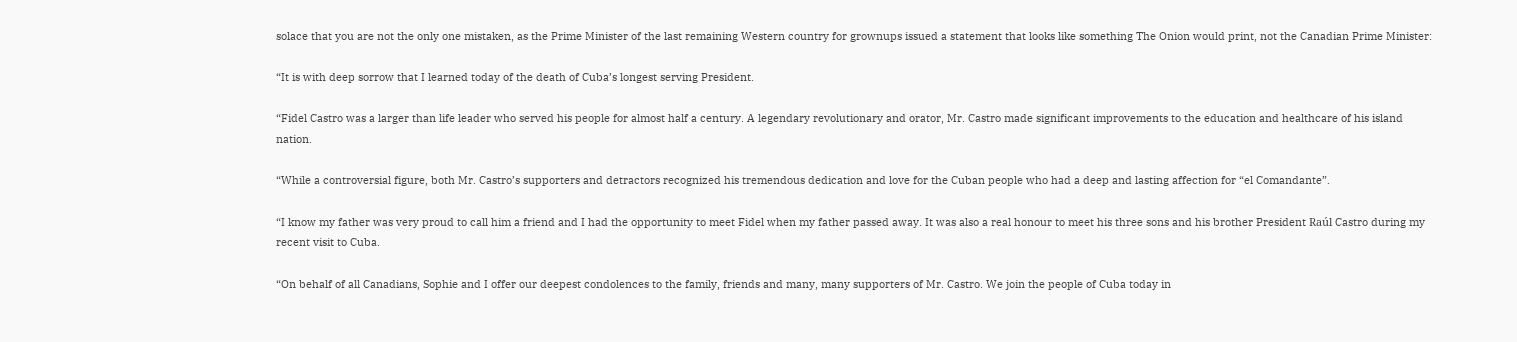solace that you are not the only one mistaken, as the Prime Minister of the last remaining Western country for grownups issued a statement that looks like something The Onion would print, not the Canadian Prime Minister:

“It is with deep sorrow that I learned today of the death of Cuba’s longest serving President.

“Fidel Castro was a larger than life leader who served his people for almost half a century. A legendary revolutionary and orator, Mr. Castro made significant improvements to the education and healthcare of his island nation.

“While a controversial figure, both Mr. Castro’s supporters and detractors recognized his tremendous dedication and love for the Cuban people who had a deep and lasting affection for “el Comandante”.

“I know my father was very proud to call him a friend and I had the opportunity to meet Fidel when my father passed away. It was also a real honour to meet his three sons and his brother President Raúl Castro during my recent visit to Cuba.

“On behalf of all Canadians, Sophie and I offer our deepest condolences to the family, friends and many, many supporters of Mr. Castro. We join the people of Cuba today in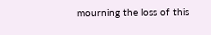mourning the loss of this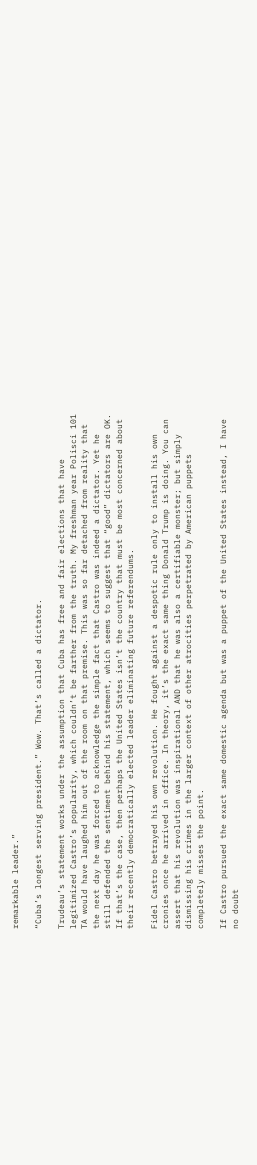remarkable leader.”

“Cuba’s longest serving president.” Wow. That’s called a dictator.

Trudeau’s statement works under the assumption that Cuba has free and fair elections that have legitimized Castro’s popularity, which couldn’t be farther from the truth. My freshman year Polisci 101 TA would have laughed him out of the room on that premise. This was so far detached from reality that the next day he was forced to acknowledge the simple fact that Castro was indeed a dictator. Yet he still defended the sentiment behind his statement, which seems to suggest that “good” dictators are OK. If that’s the case, then perhaps the United States isn’t the country that must be most concerned about their recently democratically elected leader eliminating future referendums.

Fidel Castro betrayed his own revolution. He fought against a despotic rule only to install his own cronies once he arrived in office. In theory, it’s the exact same thing Donald Trump is doing. You can assert that his revolution was inspirational AND that he was also a certifiable monster; but simply dismissing his crimes in the larger context of other atrocities perpetrated by American puppets completely misses the point.

If Castro pursued the exact same domestic agenda but was a puppet of the United States instead, I have no doubt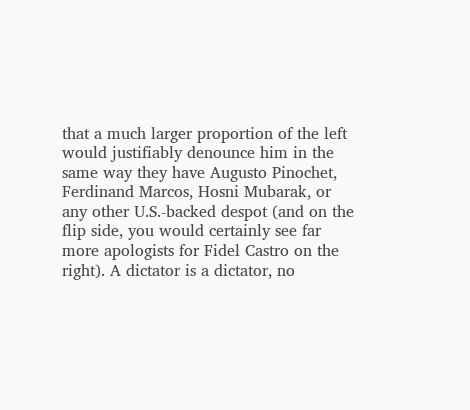that a much larger proportion of the left would justifiably denounce him in the same way they have Augusto Pinochet, Ferdinand Marcos, Hosni Mubarak, or any other U.S.-backed despot (and on the flip side, you would certainly see far more apologists for Fidel Castro on the right). A dictator is a dictator, no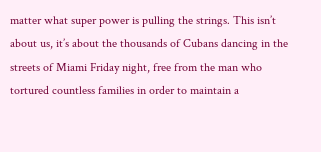matter what super power is pulling the strings. This isn’t about us, it’s about the thousands of Cubans dancing in the streets of Miami Friday night, free from the man who tortured countless families in order to maintain a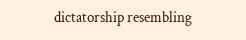dictatorship resembling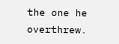the one he overthrew.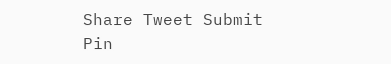Share Tweet Submit Pin